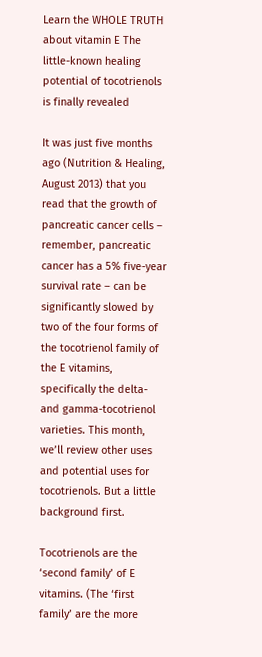Learn the WHOLE TRUTH about vitamin E The little-known healing potential of tocotrienols is finally revealed

It was just five months ago (Nutrition & Healing, August 2013) that you read that the growth of pancreatic cancer cells –  remember, pancreatic cancer has a 5% five-year survival rate – can be significantly slowed by two of the four forms of the tocotrienol family of the E vitamins, specifically the delta- and gamma-tocotrienol varieties. This month, we’ll review other uses and potential uses for tocotrienols. But a little background first.

Tocotrienols are the ‘second family’ of E vitamins. (The ‘first family’ are the more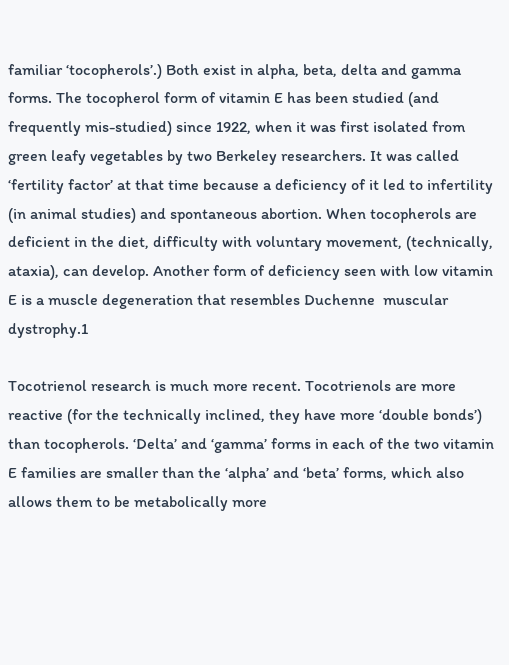familiar ‘tocopherols’.) Both exist in alpha, beta, delta and gamma forms. The tocopherol form of vitamin E has been studied (and frequently mis-studied) since 1922, when it was first isolated from green leafy vegetables by two Berkeley researchers. It was called ‘fertility factor’ at that time because a deficiency of it led to infertility (in animal studies) and spontaneous abortion. When tocopherols are deficient in the diet, difficulty with voluntary movement, (technically, ataxia), can develop. Another form of deficiency seen with low vitamin E is a muscle degeneration that resembles Duchenne  muscular dystrophy.1

Tocotrienol research is much more recent. Tocotrienols are more reactive (for the technically inclined, they have more ‘double bonds’) than tocopherols. ‘Delta’ and ‘gamma’ forms in each of the two vitamin E families are smaller than the ‘alpha’ and ‘beta’ forms, which also allows them to be metabolically more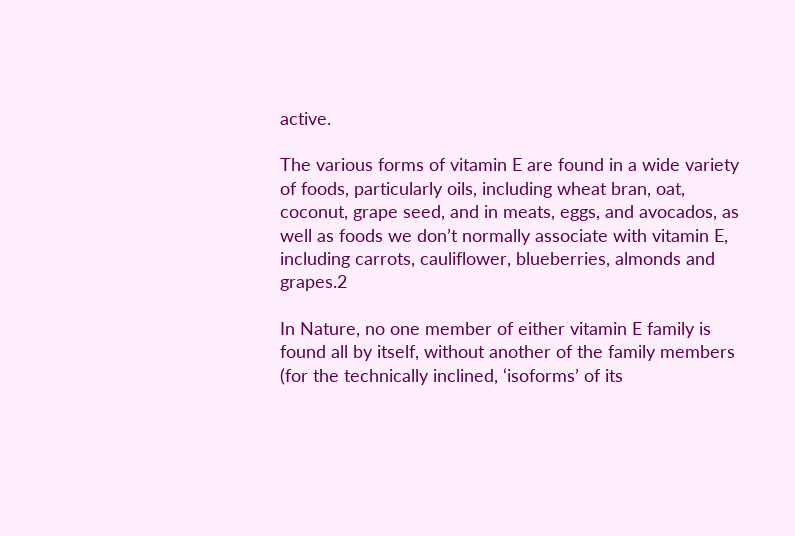active.

The various forms of vitamin E are found in a wide variety of foods, particularly oils, including wheat bran, oat, coconut, grape seed, and in meats, eggs, and avocados, as well as foods we don’t normally associate with vitamin E, including carrots, cauliflower, blueberries, almonds and grapes.2

In Nature, no one member of either vitamin E family is found all by itself, without another of the family members (for the technically inclined, ‘isoforms’ of its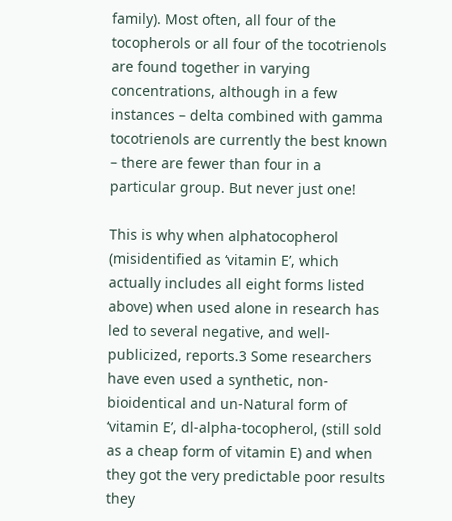family). Most often, all four of the tocopherols or all four of the tocotrienols are found together in varying concentrations, although in a few instances – delta combined with gamma tocotrienols are currently the best known – there are fewer than four in a particular group. But never just one!

This is why when alphatocopherol (misidentified as ‘vitamin E’, which actually includes all eight forms listed above) when used alone in research has led to several negative, and well-publicized, reports.3 Some researchers have even used a synthetic, non-bioidentical and un-Natural form of ‘vitamin E’, dl-alpha-tocopherol, (still sold as a cheap form of vitamin E) and when they got the very predictable poor results they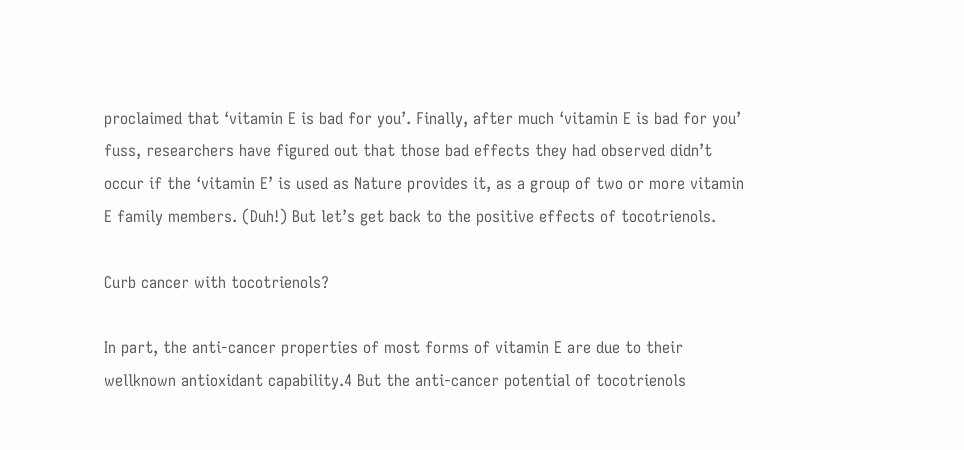proclaimed that ‘vitamin E is bad for you’. Finally, after much ‘vitamin E is bad for you’ fuss, researchers have figured out that those bad effects they had observed didn’t occur if the ‘vitamin E’ is used as Nature provides it, as a group of two or more vitamin E family members. (Duh!) But let’s get back to the positive effects of tocotrienols.

Curb cancer with tocotrienols?

In part, the anti-cancer properties of most forms of vitamin E are due to their wellknown antioxidant capability.4 But the anti-cancer potential of tocotrienols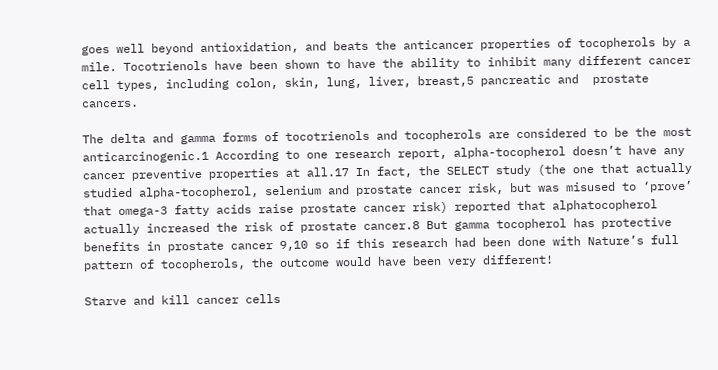goes well beyond antioxidation, and beats the anticancer properties of tocopherols by a mile. Tocotrienols have been shown to have the ability to inhibit many different cancer cell types, including colon, skin, lung, liver, breast,5 pancreatic and  prostate cancers.

The delta and gamma forms of tocotrienols and tocopherols are considered to be the most anticarcinogenic.1 According to one research report, alpha-tocopherol doesn’t have any cancer preventive properties at all.17 In fact, the SELECT study (the one that actually studied alpha-tocopherol, selenium and prostate cancer risk, but was misused to ‘prove’ that omega-3 fatty acids raise prostate cancer risk) reported that alphatocopherol actually increased the risk of prostate cancer.8 But gamma tocopherol has protective benefits in prostate cancer 9,10 so if this research had been done with Nature’s full pattern of tocopherols, the outcome would have been very different!

Starve and kill cancer cells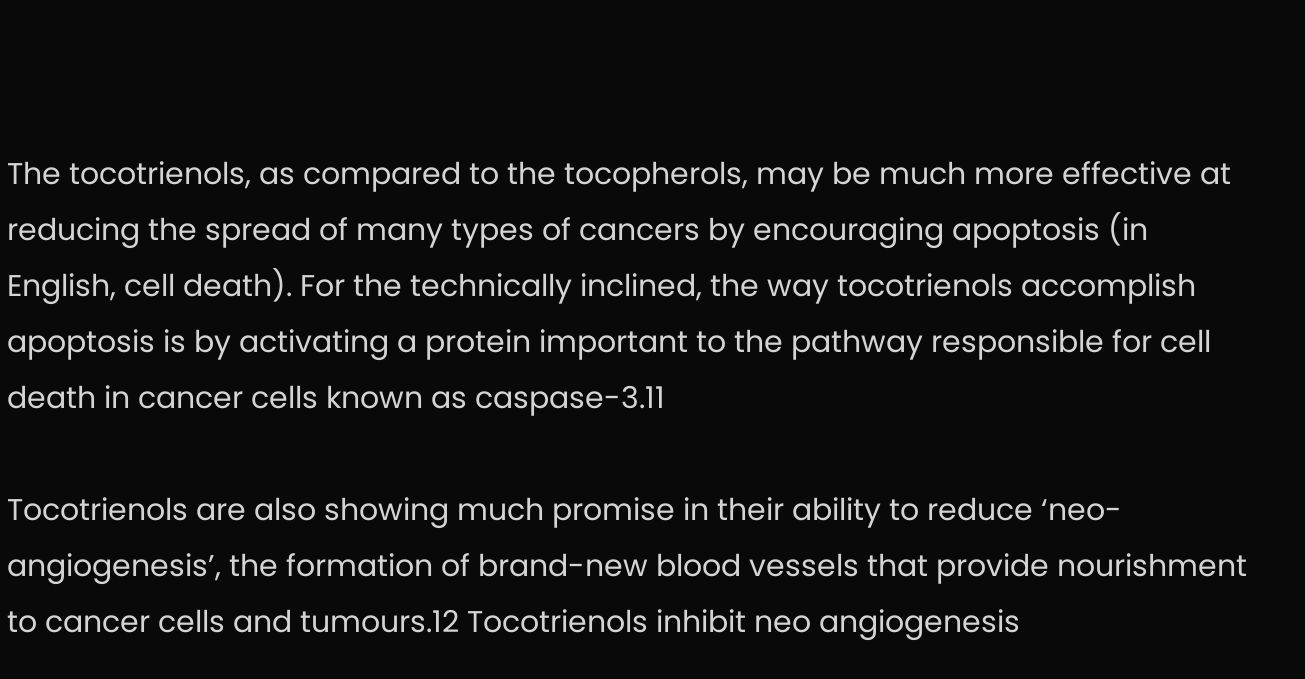The tocotrienols, as compared to the tocopherols, may be much more effective at reducing the spread of many types of cancers by encouraging apoptosis (in English, cell death). For the technically inclined, the way tocotrienols accomplish apoptosis is by activating a protein important to the pathway responsible for cell death in cancer cells known as caspase-3.11

Tocotrienols are also showing much promise in their ability to reduce ‘neo-angiogenesis’, the formation of brand-new blood vessels that provide nourishment to cancer cells and tumours.12 Tocotrienols inhibit neo angiogenesis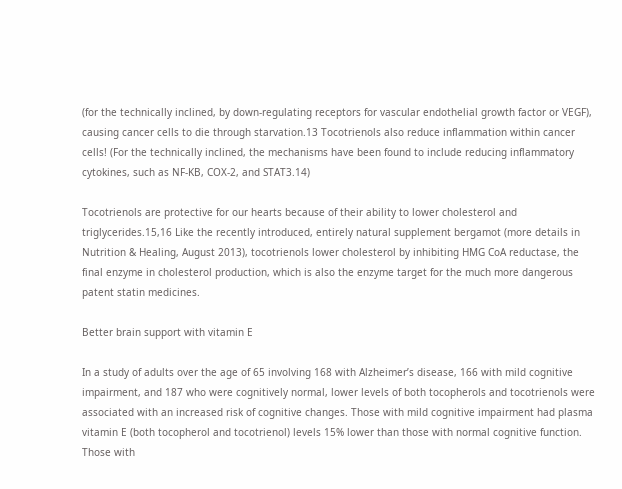(for the technically inclined, by down-regulating receptors for vascular endothelial growth factor or VEGF), causing cancer cells to die through starvation.13 Tocotrienols also reduce inflammation within cancer cells! (For the technically inclined, the mechanisms have been found to include reducing inflammatory cytokines, such as NF-KB, COX-2, and STAT3.14)

Tocotrienols are protective for our hearts because of their ability to lower cholesterol and triglycerides.15,16 Like the recently introduced, entirely natural supplement bergamot (more details in Nutrition & Healing, August 2013), tocotrienols lower cholesterol by inhibiting HMG CoA reductase, the final enzyme in cholesterol production, which is also the enzyme target for the much more dangerous patent statin medicines.

Better brain support with vitamin E

In a study of adults over the age of 65 involving 168 with Alzheimer’s disease, 166 with mild cognitive impairment, and 187 who were cognitively normal, lower levels of both tocopherols and tocotrienols were associated with an increased risk of cognitive changes. Those with mild cognitive impairment had plasma vitamin E (both tocopherol and tocotrienol) levels 15% lower than those with normal cognitive function. Those with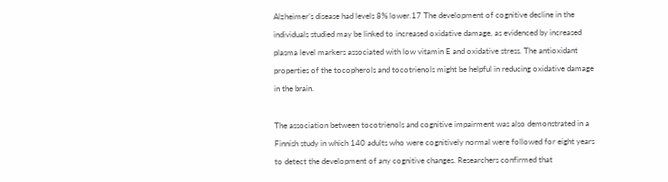Alzheimer’s disease had levels 8% lower.17 The development of cognitive decline in the individuals studied may be linked to increased oxidative damage, as evidenced by increased plasma level markers associated with low vitamin E and oxidative stress. The antioxidant properties of the tocopherols and tocotrienols might be helpful in reducing oxidative damage in the brain.

The association between tocotrienols and cognitive impairment was also demonstrated in a Finnish study in which 140 adults who were cognitively normal were followed for eight years to detect the development of any cognitive changes. Researchers confirmed that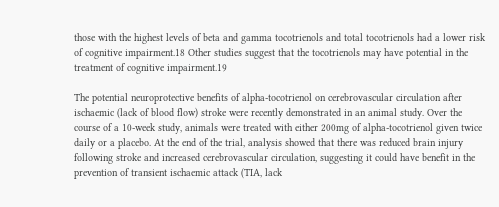those with the highest levels of beta and gamma tocotrienols and total tocotrienols had a lower risk of cognitive impairment.18 Other studies suggest that the tocotrienols may have potential in the treatment of cognitive impairment.19

The potential neuroprotective benefits of alpha-tocotrienol on cerebrovascular circulation after ischaemic (lack of blood flow) stroke were recently demonstrated in an animal study. Over the course of a 10-week study, animals were treated with either 200mg of alpha-tocotrienol given twice daily or a placebo. At the end of the trial, analysis showed that there was reduced brain injury following stroke and increased cerebrovascular circulation, suggesting it could have benefit in the prevention of transient ischaemic attack (TIA, lack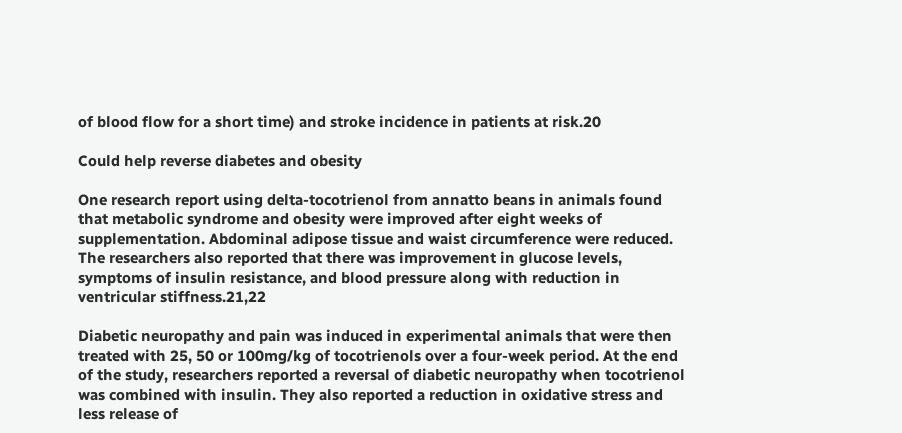of blood flow for a short time) and stroke incidence in patients at risk.20

Could help reverse diabetes and obesity

One research report using delta-tocotrienol from annatto beans in animals found that metabolic syndrome and obesity were improved after eight weeks of supplementation. Abdominal adipose tissue and waist circumference were reduced. The researchers also reported that there was improvement in glucose levels, symptoms of insulin resistance, and blood pressure along with reduction in ventricular stiffness.21,22

Diabetic neuropathy and pain was induced in experimental animals that were then treated with 25, 50 or 100mg/kg of tocotrienols over a four-week period. At the end of the study, researchers reported a reversal of diabetic neuropathy when tocotrienol was combined with insulin. They also reported a reduction in oxidative stress and less release of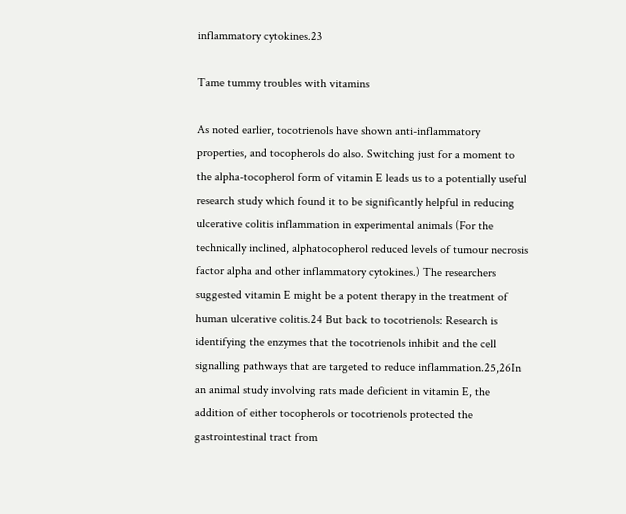inflammatory cytokines.23

Tame tummy troubles with vitamins

As noted earlier, tocotrienols have shown anti-inflammatory properties, and tocopherols do also. Switching just for a moment to the alpha-tocopherol form of vitamin E leads us to a potentially useful research study which found it to be significantly helpful in reducing ulcerative colitis inflammation in experimental animals (For the technically inclined, alphatocopherol reduced levels of tumour necrosis factor alpha and other inflammatory cytokines.) The researchers suggested vitamin E might be a potent therapy in the treatment of human ulcerative colitis.24 But back to tocotrienols: Research is identifying the enzymes that the tocotrienols inhibit and the cell signalling pathways that are targeted to reduce inflammation.25,26In an animal study involving rats made deficient in vitamin E, the addition of either tocopherols or tocotrienols protected the gastrointestinal tract from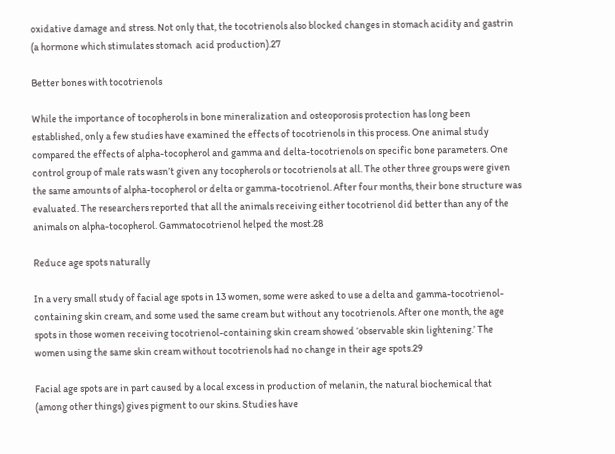oxidative damage and stress. Not only that, the tocotrienols also blocked changes in stomach acidity and gastrin (a hormone which stimulates stomach  acid production).27

Better bones with tocotrienols

While the importance of tocopherols in bone mineralization and osteoporosis protection has long been established, only a few studies have examined the effects of tocotrienols in this process. One animal study compared the effects of alpha-tocopherol and gamma and delta-tocotrienols on specific bone parameters. One control group of male rats wasn’t given any tocopherols or tocotrienols at all. The other three groups were given the same amounts of alpha-tocopherol or delta or gamma-tocotrienol. After four months, their bone structure was evaluated. The researchers reported that all the animals receiving either tocotrienol did better than any of the animals on alpha-tocopherol. Gammatocotrienol helped the most.28

Reduce age spots naturally

In a very small study of facial age spots in 13 women, some were asked to use a delta and gamma-tocotrienol-containing skin cream, and some used the same cream but without any tocotrienols. After one month, the age spots in those women receiving tocotrienol-containing skin cream showed ‘observable skin lightening.’ The women using the same skin cream without tocotrienols had no change in their age spots.29

Facial age spots are in part caused by a local excess in production of melanin, the natural biochemical that (among other things) gives pigment to our skins. Studies have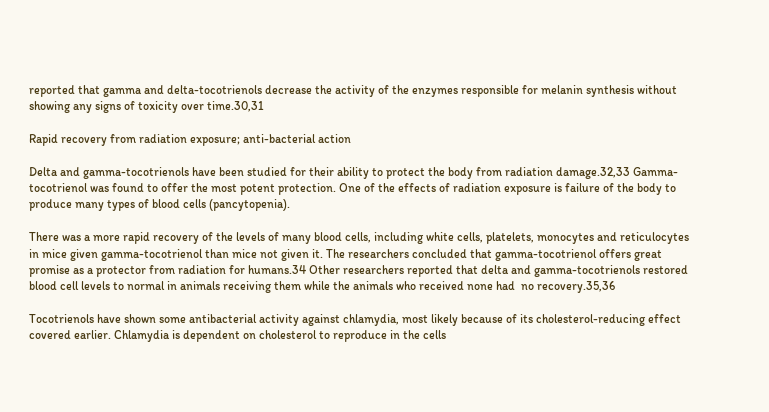reported that gamma and delta-tocotrienols decrease the activity of the enzymes responsible for melanin synthesis without showing any signs of toxicity over time.30,31

Rapid recovery from radiation exposure; anti-bacterial action

Delta and gamma-tocotrienols have been studied for their ability to protect the body from radiation damage.32,33 Gamma-tocotrienol was found to offer the most potent protection. One of the effects of radiation exposure is failure of the body to produce many types of blood cells (pancytopenia).

There was a more rapid recovery of the levels of many blood cells, including white cells, platelets, monocytes and reticulocytes in mice given gamma-tocotrienol than mice not given it. The researchers concluded that gamma-tocotrienol offers great promise as a protector from radiation for humans.34 Other researchers reported that delta and gamma-tocotrienols restored blood cell levels to normal in animals receiving them while the animals who received none had  no recovery.35,36

Tocotrienols have shown some antibacterial activity against chlamydia, most likely because of its cholesterol-reducing effect covered earlier. Chlamydia is dependent on cholesterol to reproduce in the cells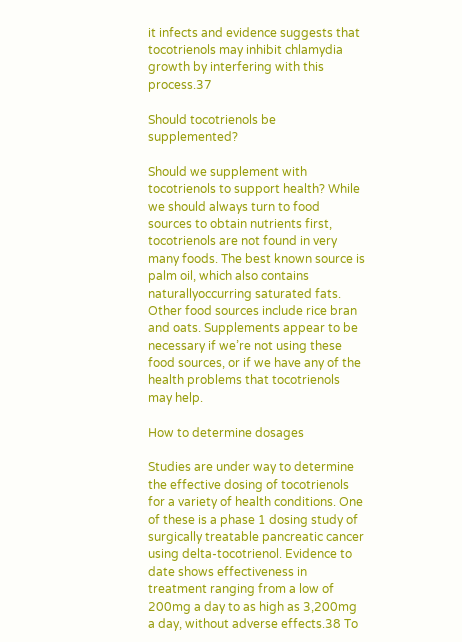it infects and evidence suggests that tocotrienols may inhibit chlamydia growth by interfering with this process.37

Should tocotrienols be supplemented?

Should we supplement with tocotrienols to support health? While we should always turn to food sources to obtain nutrients first, tocotrienols are not found in very many foods. The best known source is palm oil, which also contains naturallyoccurring saturated fats. Other food sources include rice bran and oats. Supplements appear to be necessary if we’re not using these food sources, or if we have any of the health problems that tocotrienols may help.

How to determine dosages

Studies are under way to determine the effective dosing of tocotrienols for a variety of health conditions. One of these is a phase 1 dosing study of surgically treatable pancreatic cancer using delta-tocotrienol. Evidence to date shows effectiveness in treatment ranging from a low of 200mg a day to as high as 3,200mg a day, without adverse effects.38 To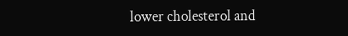lower cholesterol and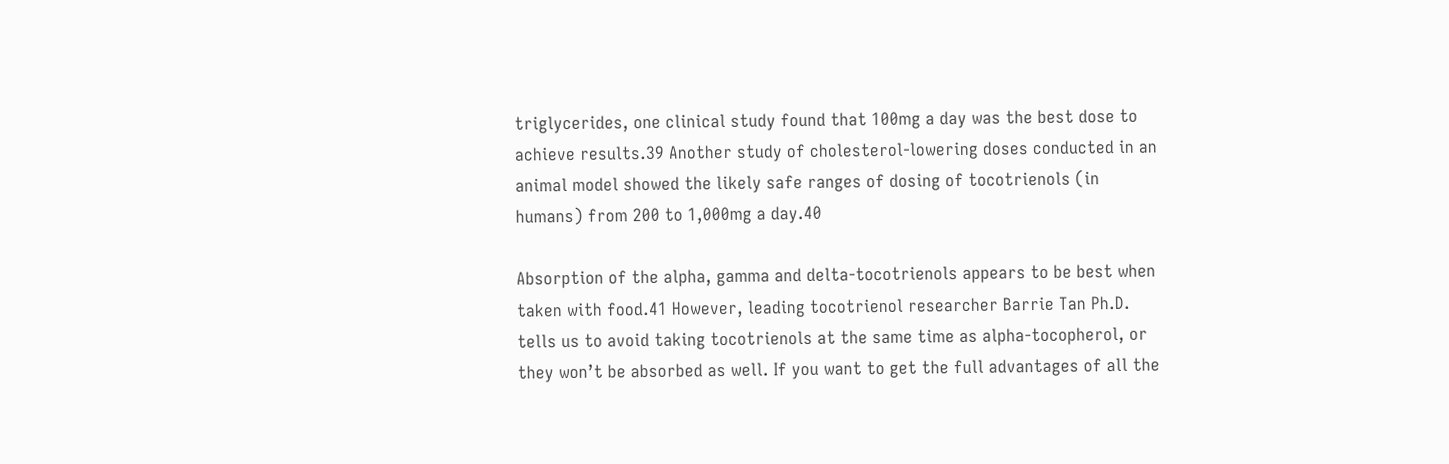triglycerides, one clinical study found that 100mg a day was the best dose to achieve results.39 Another study of cholesterol-lowering doses conducted in an animal model showed the likely safe ranges of dosing of tocotrienols (in humans) from 200 to 1,000mg a day.40

Absorption of the alpha, gamma and delta-tocotrienols appears to be best when taken with food.41 However, leading tocotrienol researcher Barrie Tan Ph.D. tells us to avoid taking tocotrienols at the same time as alpha-tocopherol, or they won’t be absorbed as well. If you want to get the full advantages of all the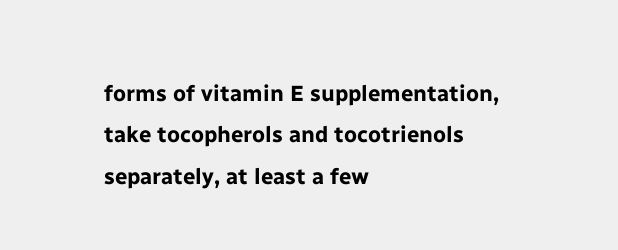forms of vitamin E supplementation, take tocopherols and tocotrienols separately, at least a few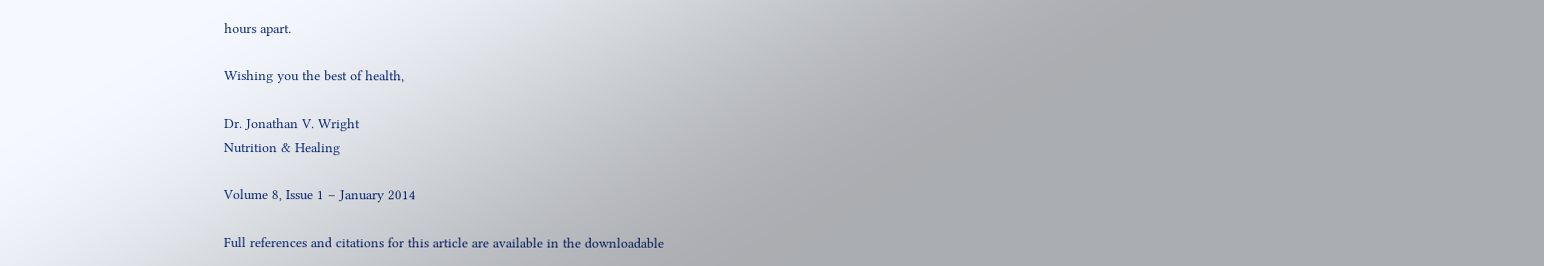hours apart.

Wishing you the best of health,

Dr. Jonathan V. Wright
Nutrition & Healing

Volume 8, Issue 1 – January 2014

Full references and citations for this article are available in the downloadable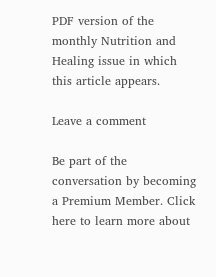PDF version of the monthly Nutrition and Healing issue in which this article appears.

Leave a comment

Be part of the conversation by becoming a Premium Member. Click here to learn more about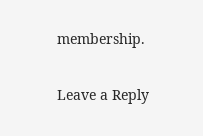membership.

Leave a Reply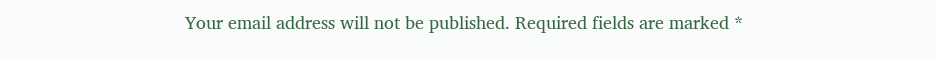Your email address will not be published. Required fields are marked *